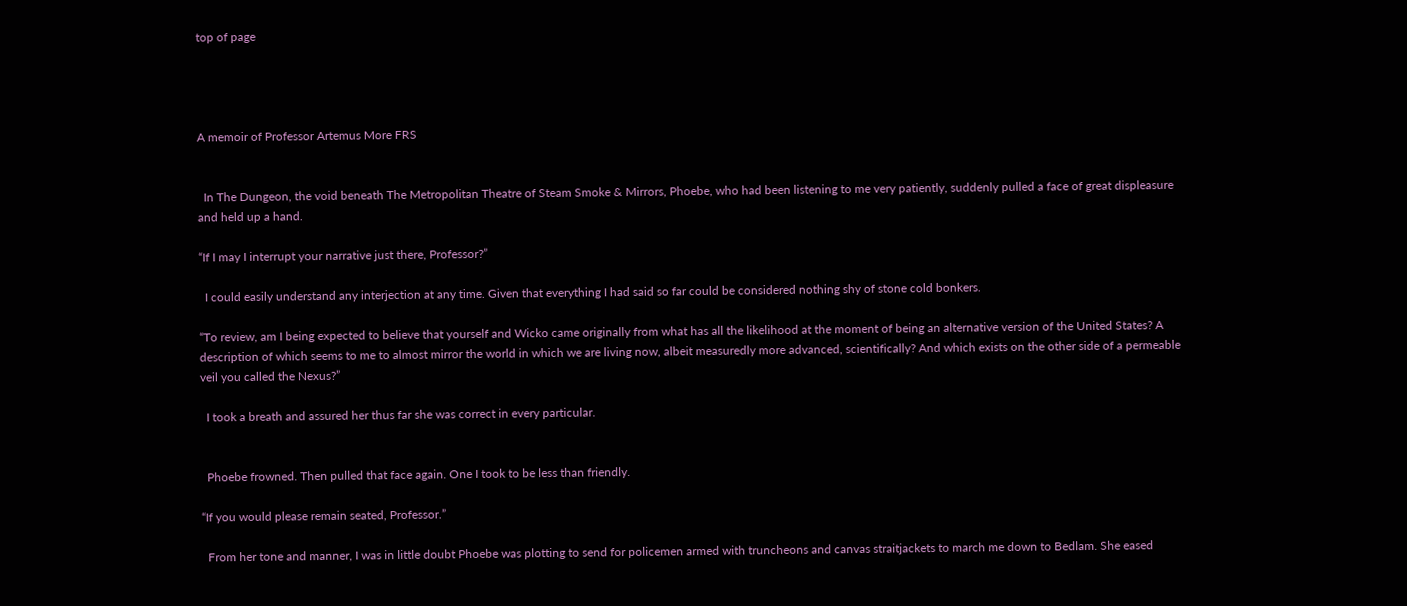top of page




A memoir of Professor Artemus More FRS


  In The Dungeon, the void beneath The Metropolitan Theatre of Steam Smoke & Mirrors, Phoebe, who had been listening to me very patiently, suddenly pulled a face of great displeasure and held up a hand.

“If I may I interrupt your narrative just there, Professor?”

  I could easily understand any interjection at any time. Given that everything I had said so far could be considered nothing shy of stone cold bonkers.

“To review, am I being expected to believe that yourself and Wicko came originally from what has all the likelihood at the moment of being an alternative version of the United States? A description of which seems to me to almost mirror the world in which we are living now, albeit measuredly more advanced, scientifically? And which exists on the other side of a permeable veil you called the Nexus?”

  I took a breath and assured her thus far she was correct in every particular.


  Phoebe frowned. Then pulled that face again. One I took to be less than friendly.

“If you would please remain seated, Professor.”

  From her tone and manner, I was in little doubt Phoebe was plotting to send for policemen armed with truncheons and canvas straitjackets to march me down to Bedlam. She eased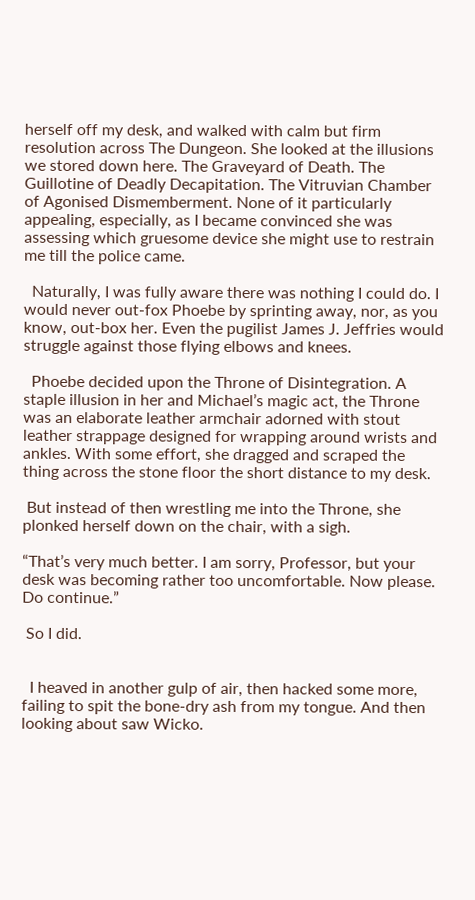herself off my desk, and walked with calm but firm resolution across The Dungeon. She looked at the illusions we stored down here. The Graveyard of Death. The Guillotine of Deadly Decapitation. The Vitruvian Chamber of Agonised Dismemberment. None of it particularly appealing, especially, as I became convinced she was assessing which gruesome device she might use to restrain me till the police came.

  Naturally, I was fully aware there was nothing I could do. I would never out-fox Phoebe by sprinting away, nor, as you know, out-box her. Even the pugilist James J. Jeffries would struggle against those flying elbows and knees.

  Phoebe decided upon the Throne of Disintegration. A staple illusion in her and Michael’s magic act, the Throne was an elaborate leather armchair adorned with stout leather strappage designed for wrapping around wrists and ankles. With some effort, she dragged and scraped the thing across the stone floor the short distance to my desk.

 But instead of then wrestling me into the Throne, she plonked herself down on the chair, with a sigh.

“That’s very much better. I am sorry, Professor, but your desk was becoming rather too uncomfortable. Now please. Do continue.”

 So I did.


  I heaved in another gulp of air, then hacked some more, failing to spit the bone-dry ash from my tongue. And then looking about saw Wicko.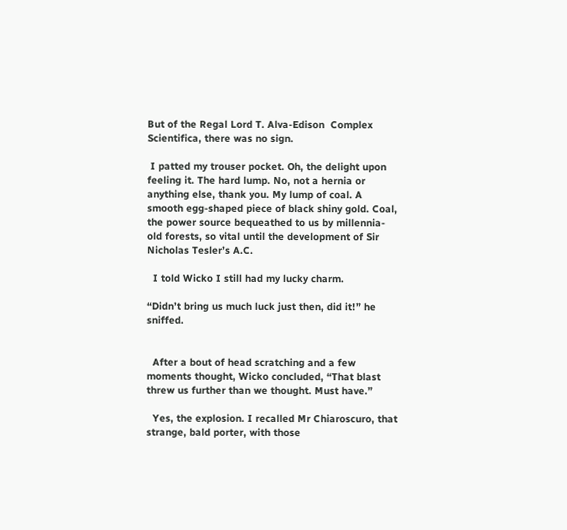But of the Regal Lord T. Alva-Edison  Complex Scientifica, there was no sign.

 I patted my trouser pocket. Oh, the delight upon feeling it. The hard lump. No, not a hernia or anything else, thank you. My lump of coal. A smooth egg-shaped piece of black shiny gold. Coal, the power source bequeathed to us by millennia-old forests, so vital until the development of Sir Nicholas Tesler’s A.C.

  I told Wicko I still had my lucky charm.

“Didn’t bring us much luck just then, did it!” he sniffed.


  After a bout of head scratching and a few moments thought, Wicko concluded, “That blast threw us further than we thought. Must have.”

  Yes, the explosion. I recalled Mr Chiaroscuro, that strange, bald porter, with those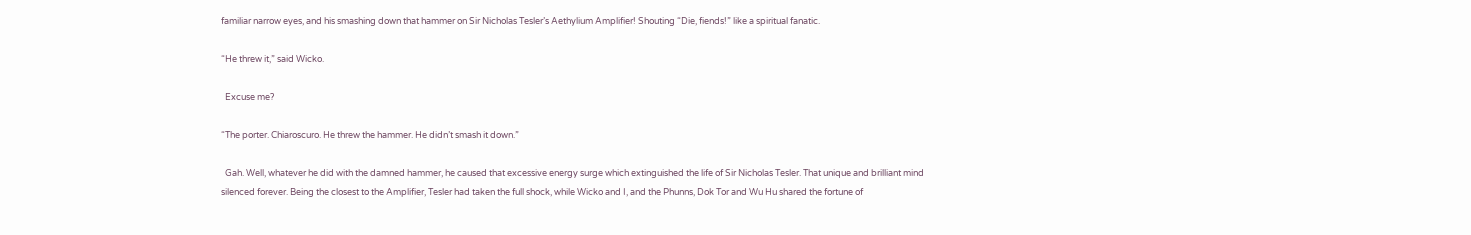familiar narrow eyes, and his smashing down that hammer on Sir Nicholas Tesler’s Aethylium Amplifier! Shouting “Die, fiends!” like a spiritual fanatic.

“He threw it,” said Wicko.

  Excuse me?

“The porter. Chiaroscuro. He threw the hammer. He didn’t smash it down.”

  Gah. Well, whatever he did with the damned hammer, he caused that excessive energy surge which extinguished the life of Sir Nicholas Tesler. That unique and brilliant mind silenced forever. Being the closest to the Amplifier, Tesler had taken the full shock, while Wicko and I, and the Phunns, Dok Tor and Wu Hu shared the fortune of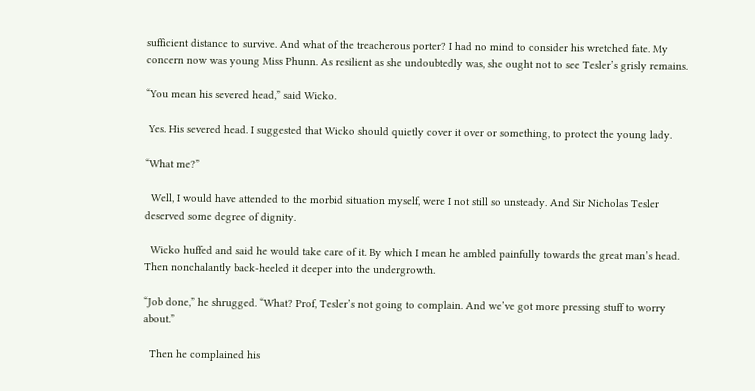sufficient distance to survive. And what of the treacherous porter? I had no mind to consider his wretched fate. My concern now was young Miss Phunn. As resilient as she undoubtedly was, she ought not to see Tesler’s grisly remains.

“You mean his severed head,” said Wicko.

 Yes. His severed head. I suggested that Wicko should quietly cover it over or something, to protect the young lady.

“What me?”

  Well, I would have attended to the morbid situation myself, were I not still so unsteady. And Sir Nicholas Tesler deserved some degree of dignity.

  Wicko huffed and said he would take care of it. By which I mean he ambled painfully towards the great man’s head. Then nonchalantly back-heeled it deeper into the undergrowth.

“Job done,” he shrugged. “What? Prof, Tesler’s not going to complain. And we’ve got more pressing stuff to worry about.”

  Then he complained his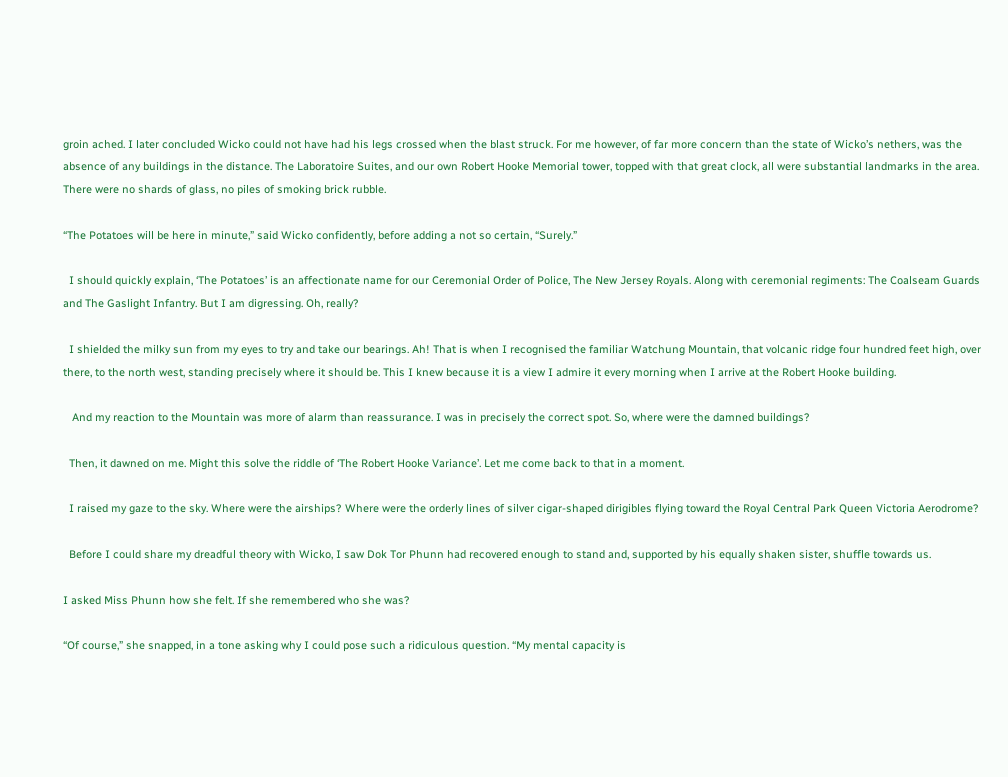groin ached. I later concluded Wicko could not have had his legs crossed when the blast struck. For me however, of far more concern than the state of Wicko’s nethers, was the absence of any buildings in the distance. The Laboratoire Suites, and our own Robert Hooke Memorial tower, topped with that great clock, all were substantial landmarks in the area. There were no shards of glass, no piles of smoking brick rubble.

“The Potatoes will be here in minute,” said Wicko confidently, before adding a not so certain, “Surely.”

  I should quickly explain, ‘The Potatoes’ is an affectionate name for our Ceremonial Order of Police, The New Jersey Royals. Along with ceremonial regiments: The Coalseam Guards and The Gaslight Infantry. But I am digressing. Oh, really?

  I shielded the milky sun from my eyes to try and take our bearings. Ah! That is when I recognised the familiar Watchung Mountain, that volcanic ridge four hundred feet high, over there, to the north west, standing precisely where it should be. This I knew because it is a view I admire it every morning when I arrive at the Robert Hooke building.

   And my reaction to the Mountain was more of alarm than reassurance. I was in precisely the correct spot. So, where were the damned buildings?

  Then, it dawned on me. Might this solve the riddle of ‘The Robert Hooke Variance’. Let me come back to that in a moment.

  I raised my gaze to the sky. Where were the airships? Where were the orderly lines of silver cigar-shaped dirigibles flying toward the Royal Central Park Queen Victoria Aerodrome?

  Before I could share my dreadful theory with Wicko, I saw Dok Tor Phunn had recovered enough to stand and, supported by his equally shaken sister, shuffle towards us.

I asked Miss Phunn how she felt. If she remembered who she was?

“Of course,” she snapped, in a tone asking why I could pose such a ridiculous question. “My mental capacity is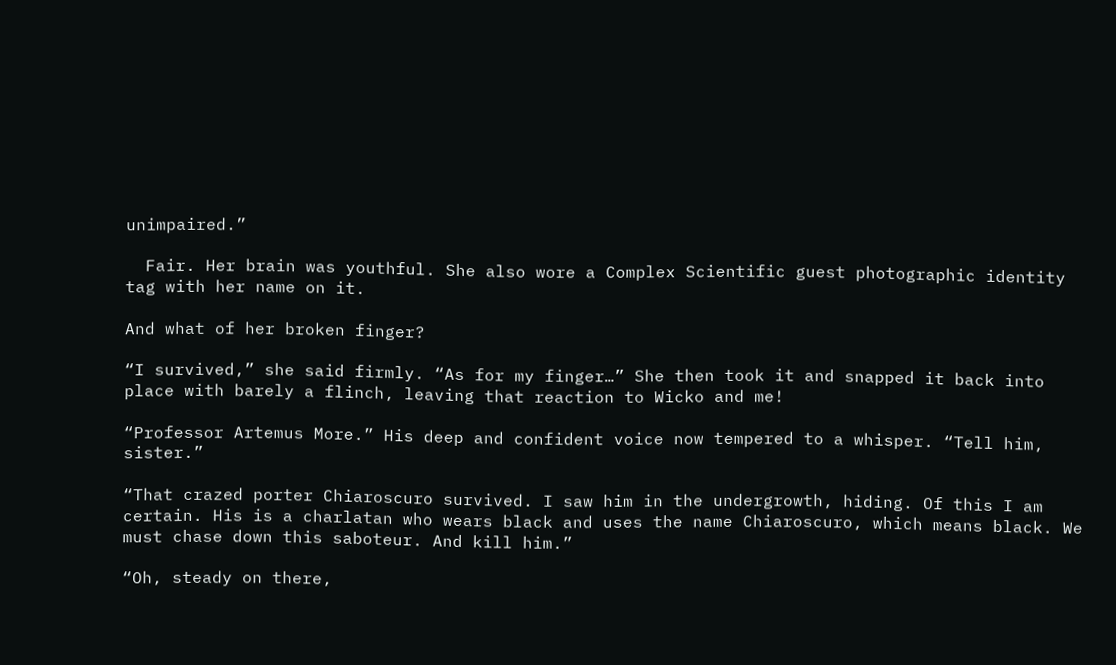unimpaired.”

  Fair. Her brain was youthful. She also wore a Complex Scientific guest photographic identity tag with her name on it.

And what of her broken finger?

“I survived,” she said firmly. “As for my finger…” She then took it and snapped it back into place with barely a flinch, leaving that reaction to Wicko and me!

“Professor Artemus More.” His deep and confident voice now tempered to a whisper. “Tell him, sister.”

“That crazed porter Chiaroscuro survived. I saw him in the undergrowth, hiding. Of this I am certain. His is a charlatan who wears black and uses the name Chiaroscuro, which means black. We must chase down this saboteur. And kill him.”

“Oh, steady on there,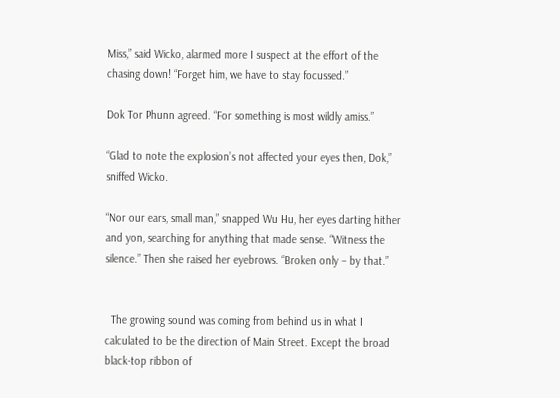Miss,” said Wicko, alarmed more I suspect at the effort of the chasing down! “Forget him, we have to stay focussed.”

Dok Tor Phunn agreed. “For something is most wildly amiss.”

“Glad to note the explosion’s not affected your eyes then, Dok,” sniffed Wicko.

“Nor our ears, small man,” snapped Wu Hu, her eyes darting hither and yon, searching for anything that made sense. “Witness the silence.” Then she raised her eyebrows. “Broken only – by that.”


  The growing sound was coming from behind us in what I calculated to be the direction of Main Street. Except the broad black-top ribbon of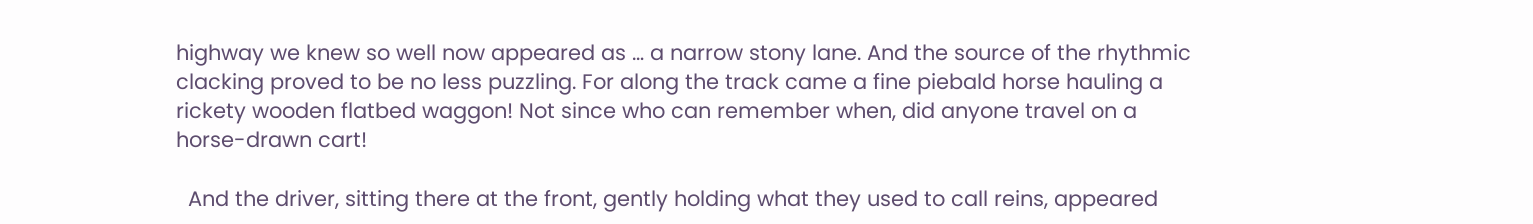highway we knew so well now appeared as … a narrow stony lane. And the source of the rhythmic clacking proved to be no less puzzling. For along the track came a fine piebald horse hauling a rickety wooden flatbed waggon! Not since who can remember when, did anyone travel on a horse-drawn cart!

  And the driver, sitting there at the front, gently holding what they used to call reins, appeared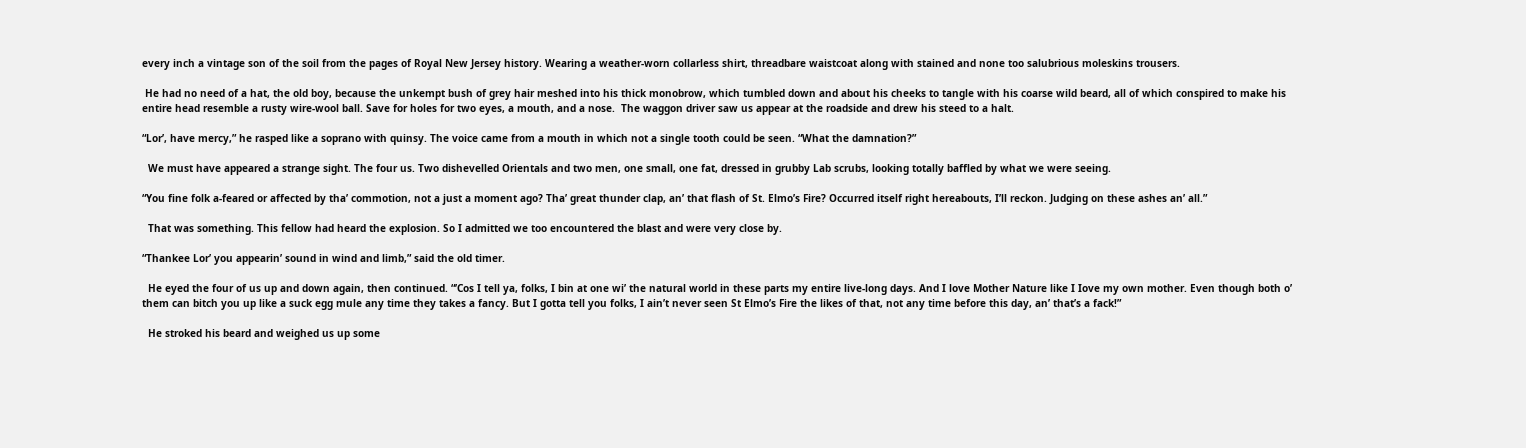every inch a vintage son of the soil from the pages of Royal New Jersey history. Wearing a weather-worn collarless shirt, threadbare waistcoat along with stained and none too salubrious moleskins trousers.

 He had no need of a hat, the old boy, because the unkempt bush of grey hair meshed into his thick monobrow, which tumbled down and about his cheeks to tangle with his coarse wild beard, all of which conspired to make his entire head resemble a rusty wire-wool ball. Save for holes for two eyes, a mouth, and a nose.  The waggon driver saw us appear at the roadside and drew his steed to a halt.

“Lor’, have mercy,” he rasped like a soprano with quinsy. The voice came from a mouth in which not a single tooth could be seen. “What the damnation?”

  We must have appeared a strange sight. The four us. Two dishevelled Orientals and two men, one small, one fat, dressed in grubby Lab scrubs, looking totally baffled by what we were seeing.

“You fine folk a-feared or affected by tha’ commotion, not a just a moment ago? Tha’ great thunder clap, an’ that flash of St. Elmo’s Fire? Occurred itself right hereabouts, I’ll reckon. Judging on these ashes an’ all.”

  That was something. This fellow had heard the explosion. So I admitted we too encountered the blast and were very close by.

“Thankee Lor’ you appearin’ sound in wind and limb,” said the old timer.

  He eyed the four of us up and down again, then continued. “’Cos I tell ya, folks, I bin at one wi’ the natural world in these parts my entire live-long days. And I love Mother Nature like I Iove my own mother. Even though both o’ them can bitch you up like a suck egg mule any time they takes a fancy. But I gotta tell you folks, I ain’t never seen St Elmo’s Fire the likes of that, not any time before this day, an’ that’s a fack!”

  He stroked his beard and weighed us up some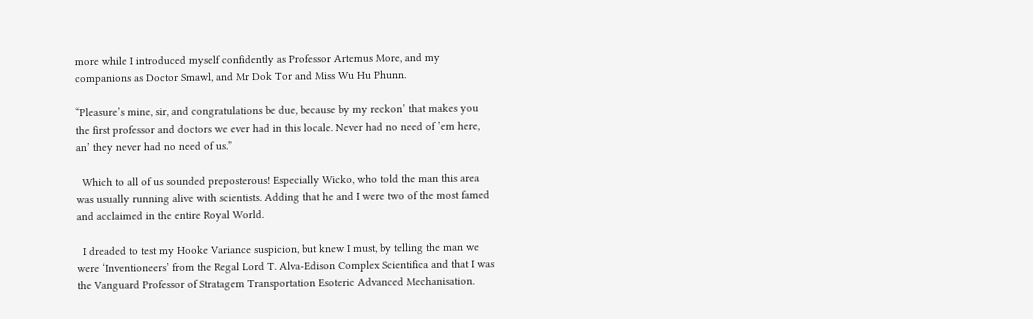more while I introduced myself confidently as Professor Artemus More, and my companions as Doctor Smawl, and Mr Dok Tor and Miss Wu Hu Phunn.

“Pleasure’s mine, sir, and congratulations be due, because by my reckon’ that makes you the first professor and doctors we ever had in this locale. Never had no need of ’em here, an’ they never had no need of us.”

  Which to all of us sounded preposterous! Especially Wicko, who told the man this area was usually running alive with scientists. Adding that he and I were two of the most famed and acclaimed in the entire Royal World.

  I dreaded to test my Hooke Variance suspicion, but knew I must, by telling the man we were ‘Inventioneers’ from the Regal Lord T. Alva-Edison Complex Scientifica and that I was the Vanguard Professor of Stratagem Transportation Esoteric Advanced Mechanisation.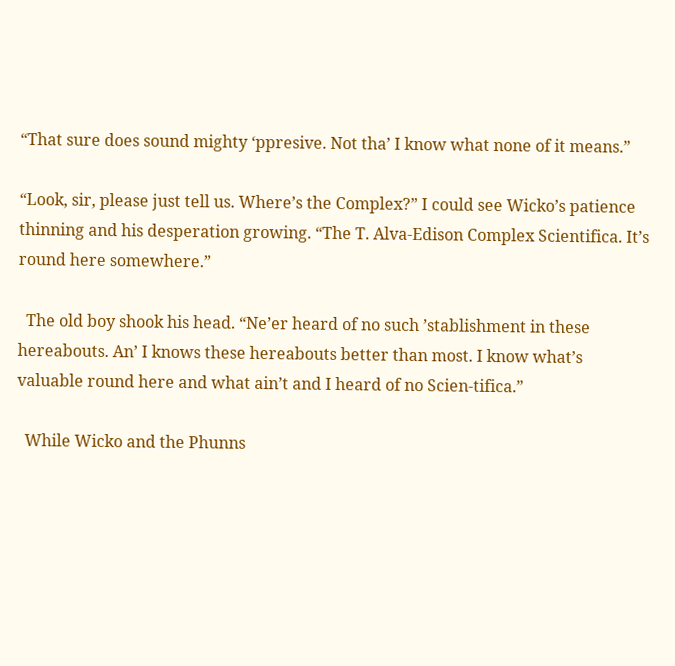“That sure does sound mighty ‘ppresive. Not tha’ I know what none of it means.”

“Look, sir, please just tell us. Where’s the Complex?” I could see Wicko’s patience thinning and his desperation growing. “The T. Alva-Edison Complex Scientifica. It’s round here somewhere.”

  The old boy shook his head. “Ne’er heard of no such ’stablishment in these hereabouts. An’ I knows these hereabouts better than most. I know what’s valuable round here and what ain’t and I heard of no Scien-tifica.”

  While Wicko and the Phunns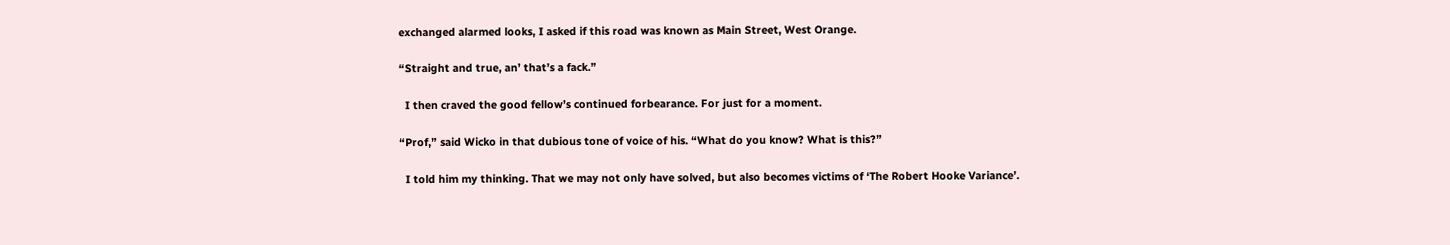exchanged alarmed looks, I asked if this road was known as Main Street, West Orange.

“Straight and true, an’ that’s a fack.”

  I then craved the good fellow’s continued forbearance. For just for a moment.

“Prof,” said Wicko in that dubious tone of voice of his. “What do you know? What is this?”

  I told him my thinking. That we may not only have solved, but also becomes victims of ‘The Robert Hooke Variance’.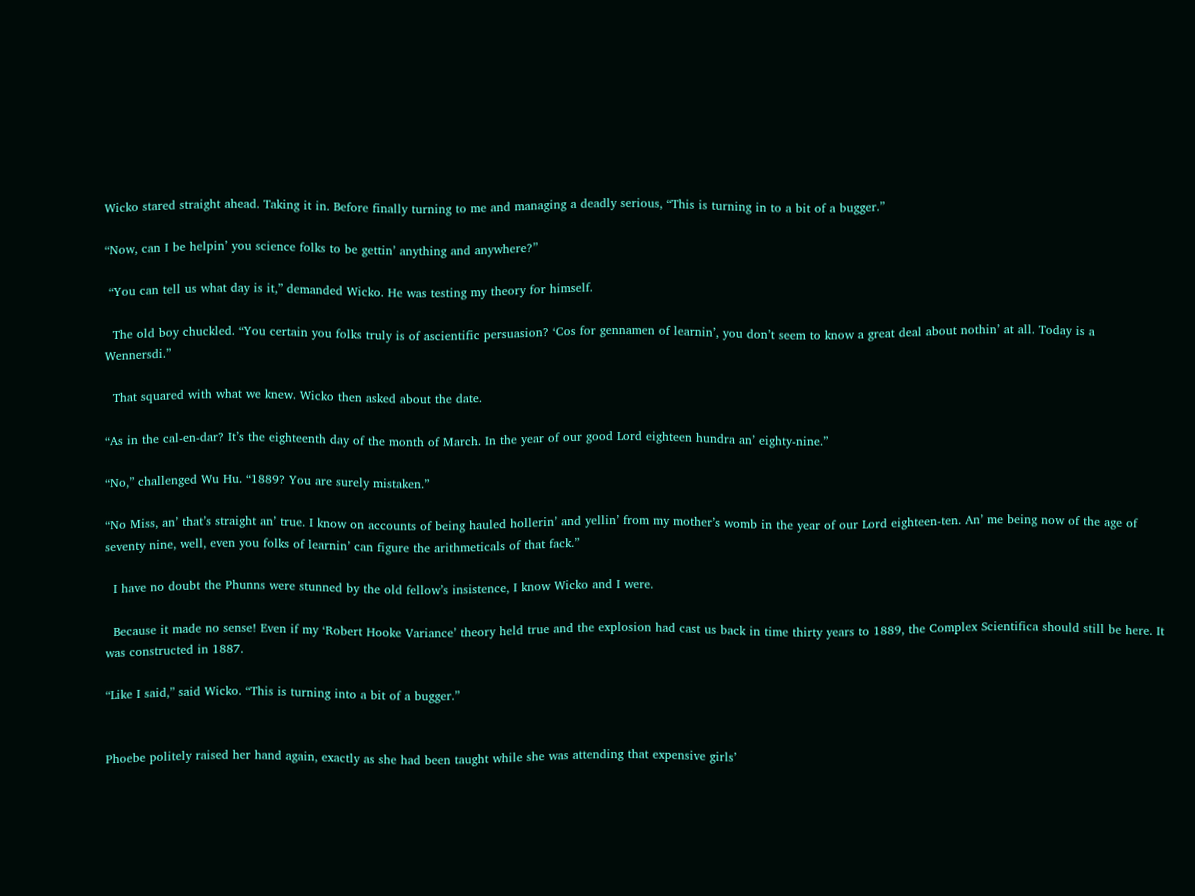Wicko stared straight ahead. Taking it in. Before finally turning to me and managing a deadly serious, “This is turning in to a bit of a bugger.”

“Now, can I be helpin’ you science folks to be gettin’ anything and anywhere?”

 “You can tell us what day is it,” demanded Wicko. He was testing my theory for himself.

  The old boy chuckled. “You certain you folks truly is of ascientific persuasion? ‘Cos for gennamen of learnin’, you don’t seem to know a great deal about nothin’ at all. Today is a Wennersdi.”

  That squared with what we knew. Wicko then asked about the date.

“As in the cal-en-dar? It’s the eighteenth day of the month of March. In the year of our good Lord eighteen hundra an’ eighty-nine.”

“No,” challenged Wu Hu. “1889? You are surely mistaken.”

“No Miss, an’ that’s straight an’ true. I know on accounts of being hauled hollerin’ and yellin’ from my mother’s womb in the year of our Lord eighteen-ten. An’ me being now of the age of seventy nine, well, even you folks of learnin’ can figure the arithmeticals of that fack.”

  I have no doubt the Phunns were stunned by the old fellow’s insistence, I know Wicko and I were.

  Because it made no sense! Even if my ‘Robert Hooke Variance’ theory held true and the explosion had cast us back in time thirty years to 1889, the Complex Scientifica should still be here. It was constructed in 1887.

“Like I said,” said Wicko. “This is turning into a bit of a bugger.”


Phoebe politely raised her hand again, exactly as she had been taught while she was attending that expensive girls’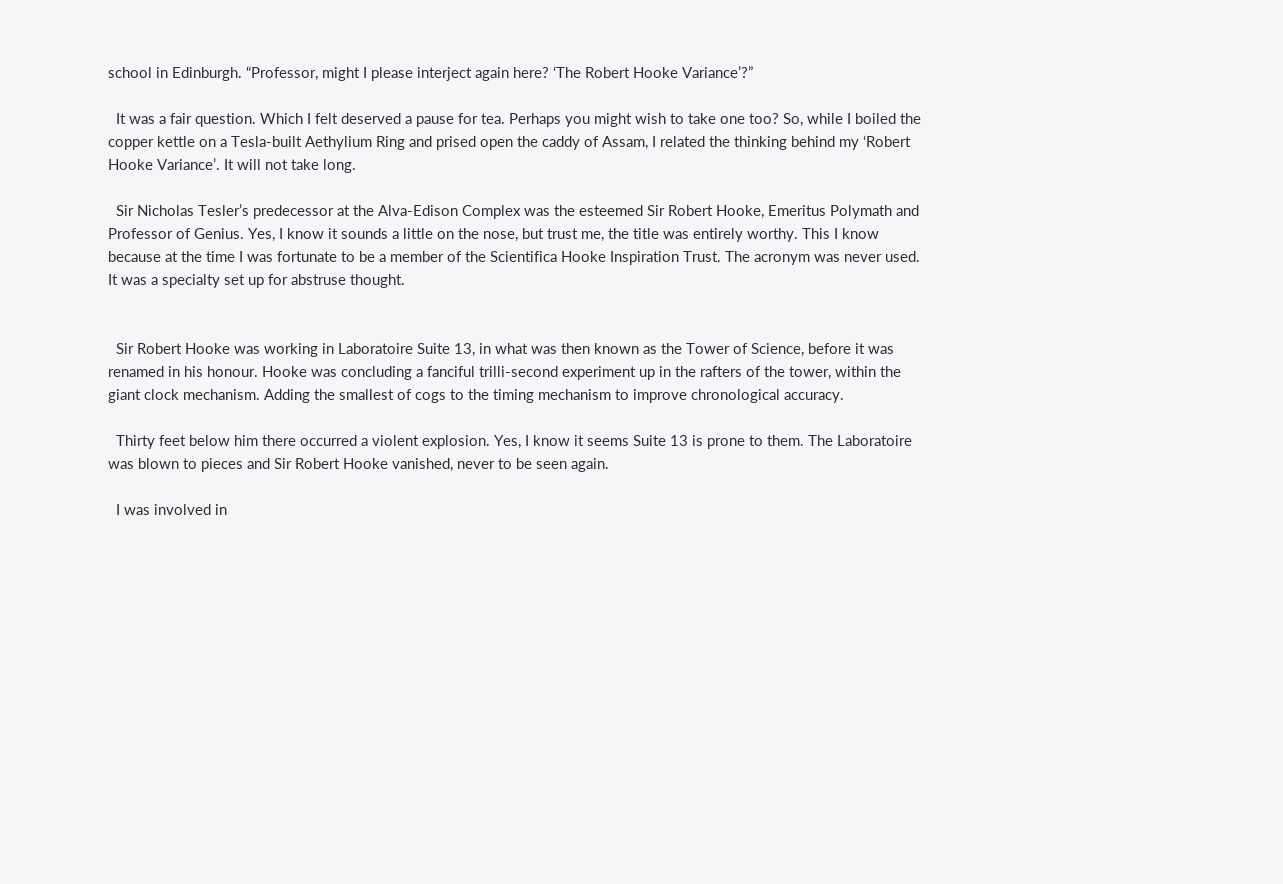school in Edinburgh. “Professor, might I please interject again here? ‘The Robert Hooke Variance’?”

  It was a fair question. Which I felt deserved a pause for tea. Perhaps you might wish to take one too? So, while I boiled the copper kettle on a Tesla-built Aethylium Ring and prised open the caddy of Assam, I related the thinking behind my ‘Robert Hooke Variance’. It will not take long.

  Sir Nicholas Tesler’s predecessor at the Alva-Edison Complex was the esteemed Sir Robert Hooke, Emeritus Polymath and Professor of Genius. Yes, I know it sounds a little on the nose, but trust me, the title was entirely worthy. This I know because at the time I was fortunate to be a member of the Scientifica Hooke Inspiration Trust. The acronym was never used. It was a specialty set up for abstruse thought.


  Sir Robert Hooke was working in Laboratoire Suite 13, in what was then known as the Tower of Science, before it was renamed in his honour. Hooke was concluding a fanciful trilli-second experiment up in the rafters of the tower, within the giant clock mechanism. Adding the smallest of cogs to the timing mechanism to improve chronological accuracy.

  Thirty feet below him there occurred a violent explosion. Yes, I know it seems Suite 13 is prone to them. The Laboratoire was blown to pieces and Sir Robert Hooke vanished, never to be seen again.

  I was involved in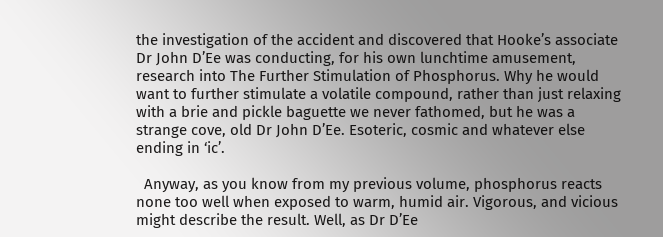the investigation of the accident and discovered that Hooke’s associate Dr John D’Ee was conducting, for his own lunchtime amusement, research into The Further Stimulation of Phosphorus. Why he would want to further stimulate a volatile compound, rather than just relaxing with a brie and pickle baguette we never fathomed, but he was a strange cove, old Dr John D’Ee. Esoteric, cosmic and whatever else ending in ‘ic’.

  Anyway, as you know from my previous volume, phosphorus reacts none too well when exposed to warm, humid air. Vigorous, and vicious might describe the result. Well, as Dr D’Ee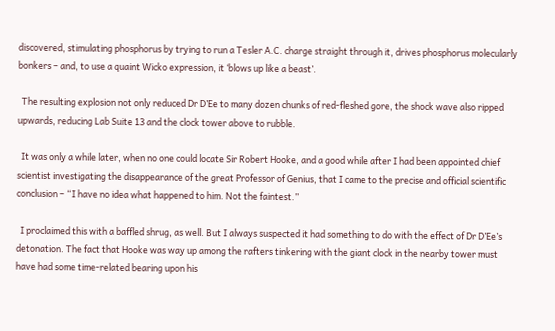discovered, stimulating phosphorus by trying to run a Tesler A.C. charge straight through it, drives phosphorus molecularly  bonkers – and, to use a quaint Wicko expression, it ‘blows up like a beast’.

  The resulting explosion not only reduced Dr D’Ee to many dozen chunks of red-fleshed gore, the shock wave also ripped upwards, reducing Lab Suite 13 and the clock tower above to rubble.

  It was only a while later, when no one could locate Sir Robert Hooke, and a good while after I had been appointed chief scientist investigating the disappearance of the great Professor of Genius, that I came to the precise and official scientific conclusion – “I have no idea what happened to him. Not the faintest.”

  I proclaimed this with a baffled shrug, as well. But I always suspected it had something to do with the effect of Dr D’Ee’s detonation. The fact that Hooke was way up among the rafters tinkering with the giant clock in the nearby tower must have had some time-related bearing upon his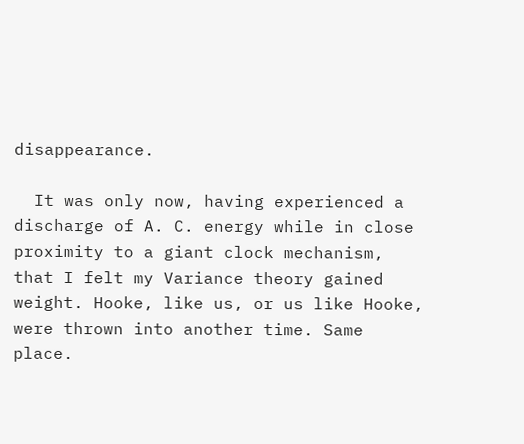disappearance.

  It was only now, having experienced a discharge of A. C. energy while in close proximity to a giant clock mechanism, that I felt my Variance theory gained weight. Hooke, like us, or us like Hooke, were thrown into another time. Same place.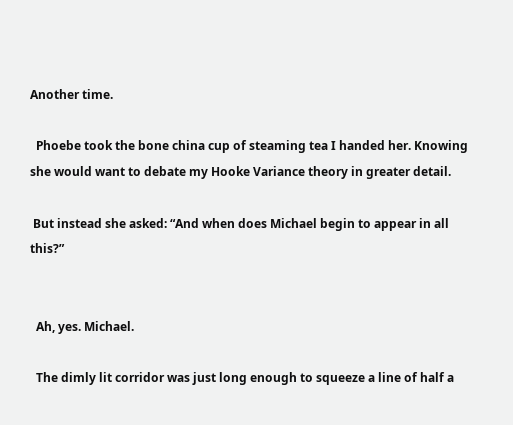Another time.

  Phoebe took the bone china cup of steaming tea I handed her. Knowing she would want to debate my Hooke Variance theory in greater detail.

 But instead she asked: “And when does Michael begin to appear in all this?”


  Ah, yes. Michael.

  The dimly lit corridor was just long enough to squeeze a line of half a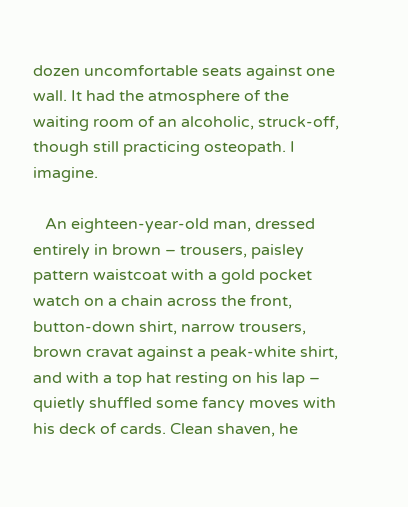dozen uncomfortable seats against one wall. It had the atmosphere of the waiting room of an alcoholic, struck-off, though still practicing osteopath. I imagine.

   An eighteen-year-old man, dressed entirely in brown – trousers, paisley pattern waistcoat with a gold pocket watch on a chain across the front, button-down shirt, narrow trousers, brown cravat against a peak-white shirt, and with a top hat resting on his lap – quietly shuffled some fancy moves with his deck of cards. Clean shaven, he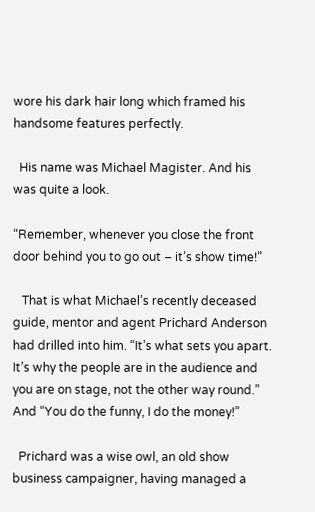wore his dark hair long which framed his handsome features perfectly.

  His name was Michael Magister. And his was quite a look.

“Remember, whenever you close the front door behind you to go out – it’s show time!”

   That is what Michael’s recently deceased guide, mentor and agent Prichard Anderson had drilled into him. “It’s what sets you apart. It’s why the people are in the audience and you are on stage, not the other way round.” And “You do the funny, I do the money!”

  Prichard was a wise owl, an old show business campaigner, having managed a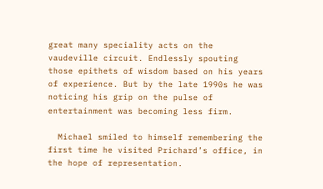great many speciality acts on the vaudeville circuit. Endlessly spouting those epithets of wisdom based on his years of experience. But by the late 1990s he was noticing his grip on the pulse of entertainment was becoming less firm.

  Michael smiled to himself remembering the first time he visited Prichard’s office, in the hope of representation.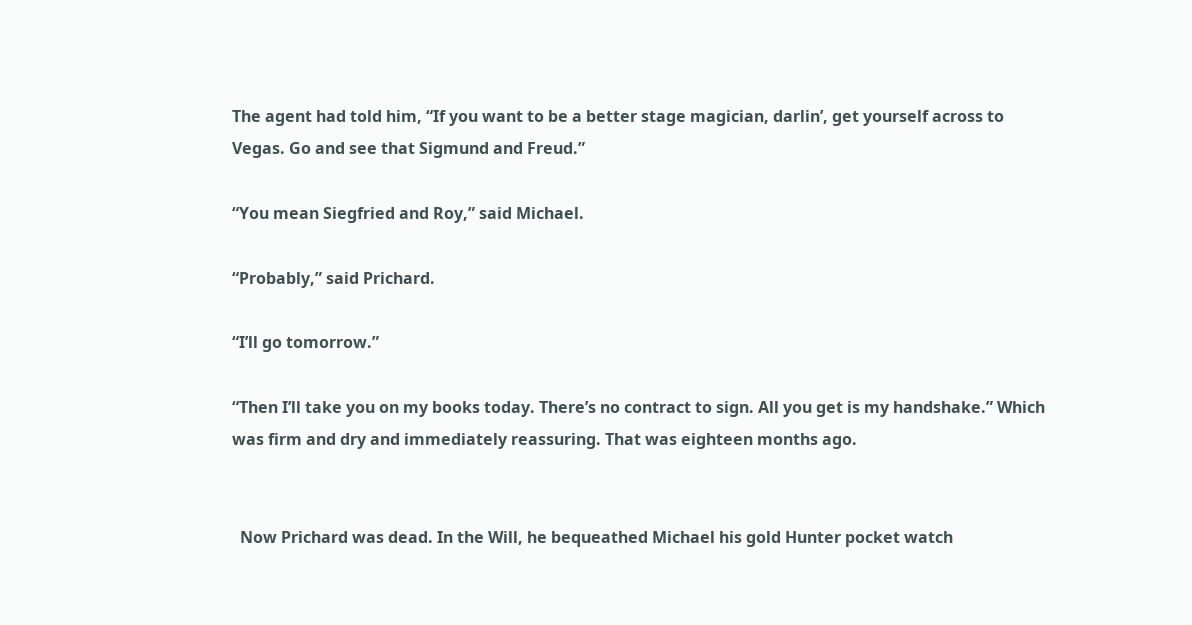The agent had told him, “If you want to be a better stage magician, darlin’, get yourself across to Vegas. Go and see that Sigmund and Freud.”

“You mean Siegfried and Roy,” said Michael.

“Probably,” said Prichard.

“I’ll go tomorrow.”

“Then I’ll take you on my books today. There’s no contract to sign. All you get is my handshake.” Which was firm and dry and immediately reassuring. That was eighteen months ago.


  Now Prichard was dead. In the Will, he bequeathed Michael his gold Hunter pocket watch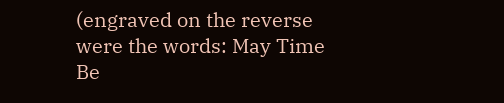(engraved on the reverse were the words: May Time Be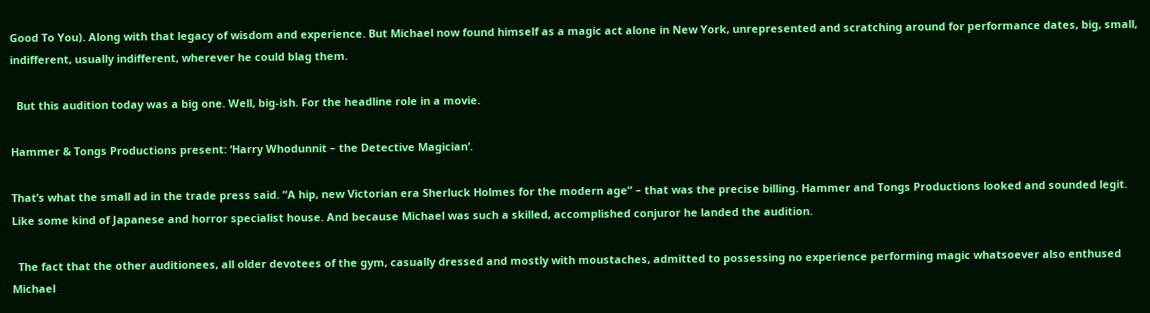Good To You). Along with that legacy of wisdom and experience. But Michael now found himself as a magic act alone in New York, unrepresented and scratching around for performance dates, big, small, indifferent, usually indifferent, wherever he could blag them.

  But this audition today was a big one. Well, big-ish. For the headline role in a movie.

Hammer & Tongs Productions present: ‘Harry Whodunnit – the Detective Magician’.

That’s what the small ad in the trade press said. “A hip, new Victorian era Sherluck Holmes for the modern age” – that was the precise billing. Hammer and Tongs Productions looked and sounded legit. Like some kind of Japanese and horror specialist house. And because Michael was such a skilled, accomplished conjuror he landed the audition.

  The fact that the other auditionees, all older devotees of the gym, casually dressed and mostly with moustaches, admitted to possessing no experience performing magic whatsoever also enthused Michael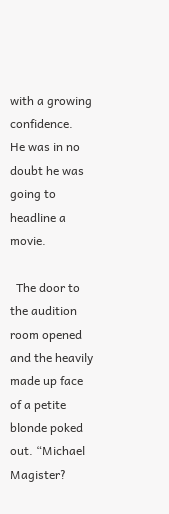with a growing confidence.  He was in no doubt he was going to headline a movie.

  The door to the audition room opened and the heavily made up face of a petite blonde poked out. “Michael Magister?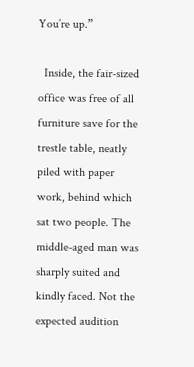You’re up.”

  Inside, the fair-sized office was free of all furniture save for the trestle table, neatly piled with paper work, behind which sat two people. The middle-aged man was sharply suited and kindly faced. Not the expected audition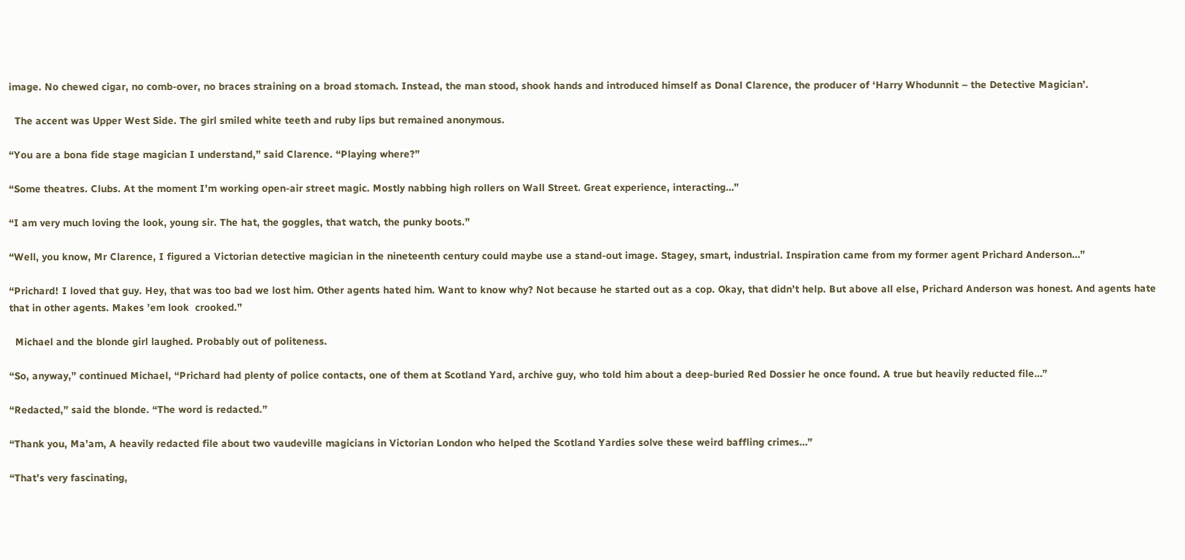image. No chewed cigar, no comb-over, no braces straining on a broad stomach. Instead, the man stood, shook hands and introduced himself as Donal Clarence, the producer of ‘Harry Whodunnit – the Detective Magician’.

  The accent was Upper West Side. The girl smiled white teeth and ruby lips but remained anonymous.

“You are a bona fide stage magician I understand,” said Clarence. “Playing where?”

“Some theatres. Clubs. At the moment I’m working open-air street magic. Mostly nabbing high rollers on Wall Street. Great experience, interacting…”

“I am very much loving the look, young sir. The hat, the goggles, that watch, the punky boots.”

“Well, you know, Mr Clarence, I figured a Victorian detective magician in the nineteenth century could maybe use a stand-out image. Stagey, smart, industrial. Inspiration came from my former agent Prichard Anderson…”

“Prichard! I loved that guy. Hey, that was too bad we lost him. Other agents hated him. Want to know why? Not because he started out as a cop. Okay, that didn’t help. But above all else, Prichard Anderson was honest. And agents hate that in other agents. Makes ’em look  crooked.”

  Michael and the blonde girl laughed. Probably out of politeness.

“So, anyway,” continued Michael, “Prichard had plenty of police contacts, one of them at Scotland Yard, archive guy, who told him about a deep-buried Red Dossier he once found. A true but heavily reducted file…”

“Redacted,” said the blonde. “The word is redacted.”

“Thank you, Ma’am, A heavily redacted file about two vaudeville magicians in Victorian London who helped the Scotland Yardies solve these weird baffling crimes…”

“That’s very fascinating,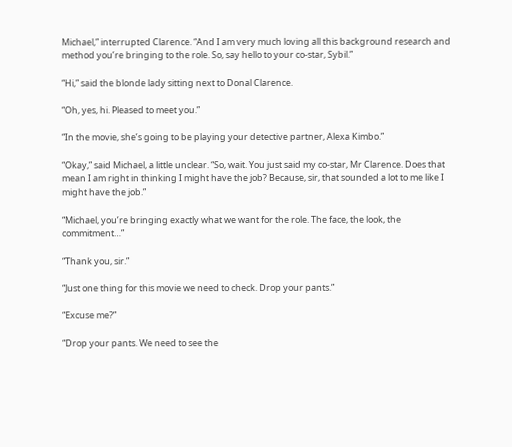Michael,” interrupted Clarence. “And I am very much loving all this background research and method you’re bringing to the role. So, say hello to your co-star, Sybil.”

“Hi,” said the blonde lady sitting next to Donal Clarence.

“Oh, yes, hi. Pleased to meet you.”

“In the movie, she’s going to be playing your detective partner, Alexa Kimbo.”

“Okay,” said Michael, a little unclear. “So, wait. You just said my co-star, Mr Clarence. Does that mean I am right in thinking I might have the job? Because, sir, that sounded a lot to me like I might have the job.”

“Michael, you’re bringing exactly what we want for the role. The face, the look, the commitment…”

“Thank you, sir.”

“Just one thing for this movie we need to check. Drop your pants.”

“Excuse me?”

“Drop your pants. We need to see the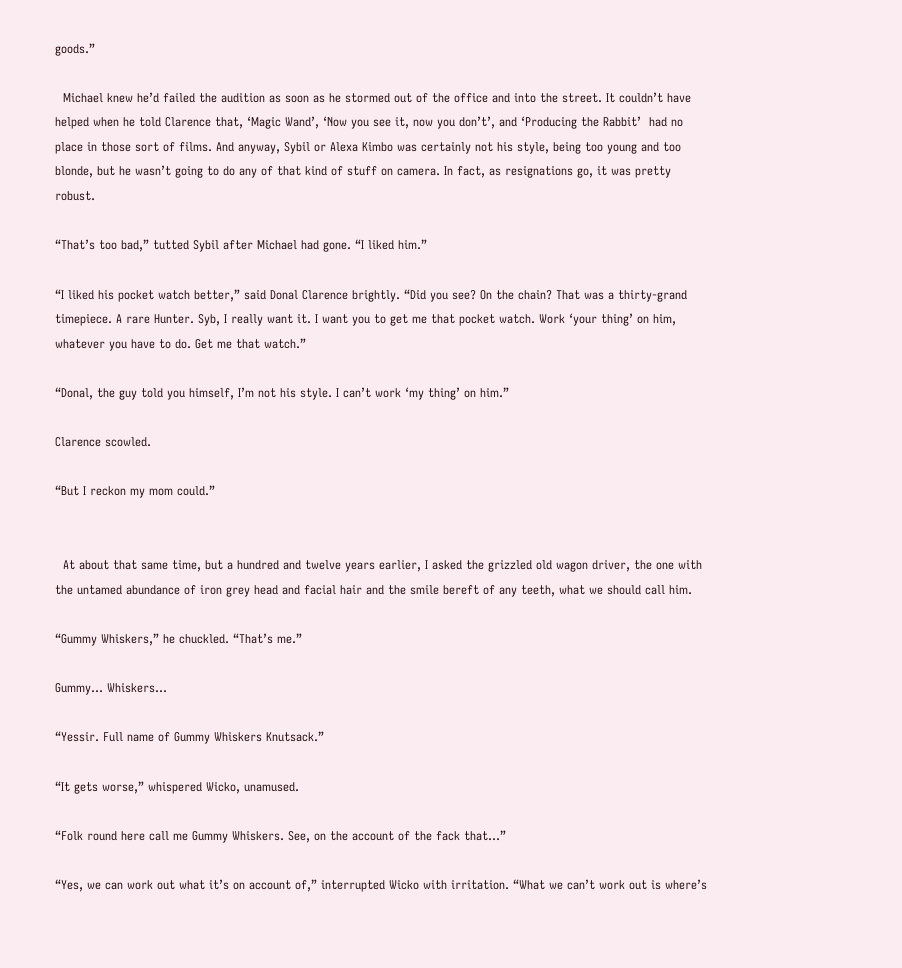goods.”

  Michael knew he’d failed the audition as soon as he stormed out of the office and into the street. It couldn’t have helped when he told Clarence that, ‘Magic Wand’, ‘Now you see it, now you don’t’, and ‘Producing the Rabbit’  had no place in those sort of films. And anyway, Sybil or Alexa Kimbo was certainly not his style, being too young and too blonde, but he wasn’t going to do any of that kind of stuff on camera. In fact, as resignations go, it was pretty robust.

“That’s too bad,” tutted Sybil after Michael had gone. “I liked him.”

“I liked his pocket watch better,” said Donal Clarence brightly. “Did you see? On the chain? That was a thirty-grand timepiece. A rare Hunter. Syb, I really want it. I want you to get me that pocket watch. Work ‘your thing’ on him, whatever you have to do. Get me that watch.”

“Donal, the guy told you himself, I’m not his style. I can’t work ‘my thing’ on him.”

Clarence scowled.

“But I reckon my mom could.”


  At about that same time, but a hundred and twelve years earlier, I asked the grizzled old wagon driver, the one with the untamed abundance of iron grey head and facial hair and the smile bereft of any teeth, what we should call him.

“Gummy Whiskers,” he chuckled. “That’s me.”

Gummy… Whiskers…

“Yessir. Full name of Gummy Whiskers Knutsack.”

“It gets worse,” whispered Wicko, unamused.

“Folk round here call me Gummy Whiskers. See, on the account of the fack that…”

“Yes, we can work out what it’s on account of,” interrupted Wicko with irritation. “What we can’t work out is where’s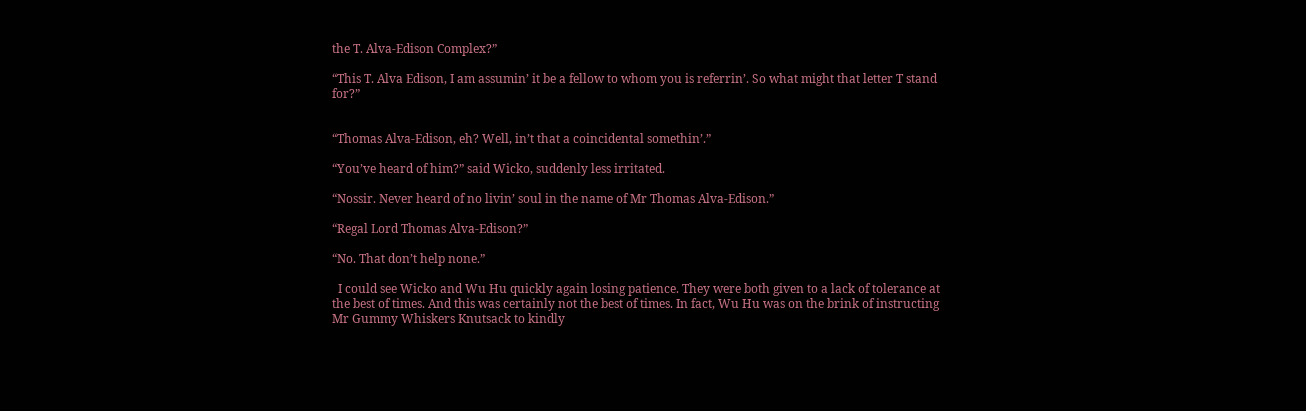the T. Alva-Edison Complex?”

“This T. Alva Edison, I am assumin’ it be a fellow to whom you is referrin’. So what might that letter T stand for?”


“Thomas Alva-Edison, eh? Well, in’t that a coincidental somethin’.”

“You’ve heard of him?” said Wicko, suddenly less irritated.

“Nossir. Never heard of no livin’ soul in the name of Mr Thomas Alva-Edison.”

“Regal Lord Thomas Alva-Edison?”

“No. That don’t help none.”

  I could see Wicko and Wu Hu quickly again losing patience. They were both given to a lack of tolerance at the best of times. And this was certainly not the best of times. In fact, Wu Hu was on the brink of instructing Mr Gummy Whiskers Knutsack to kindly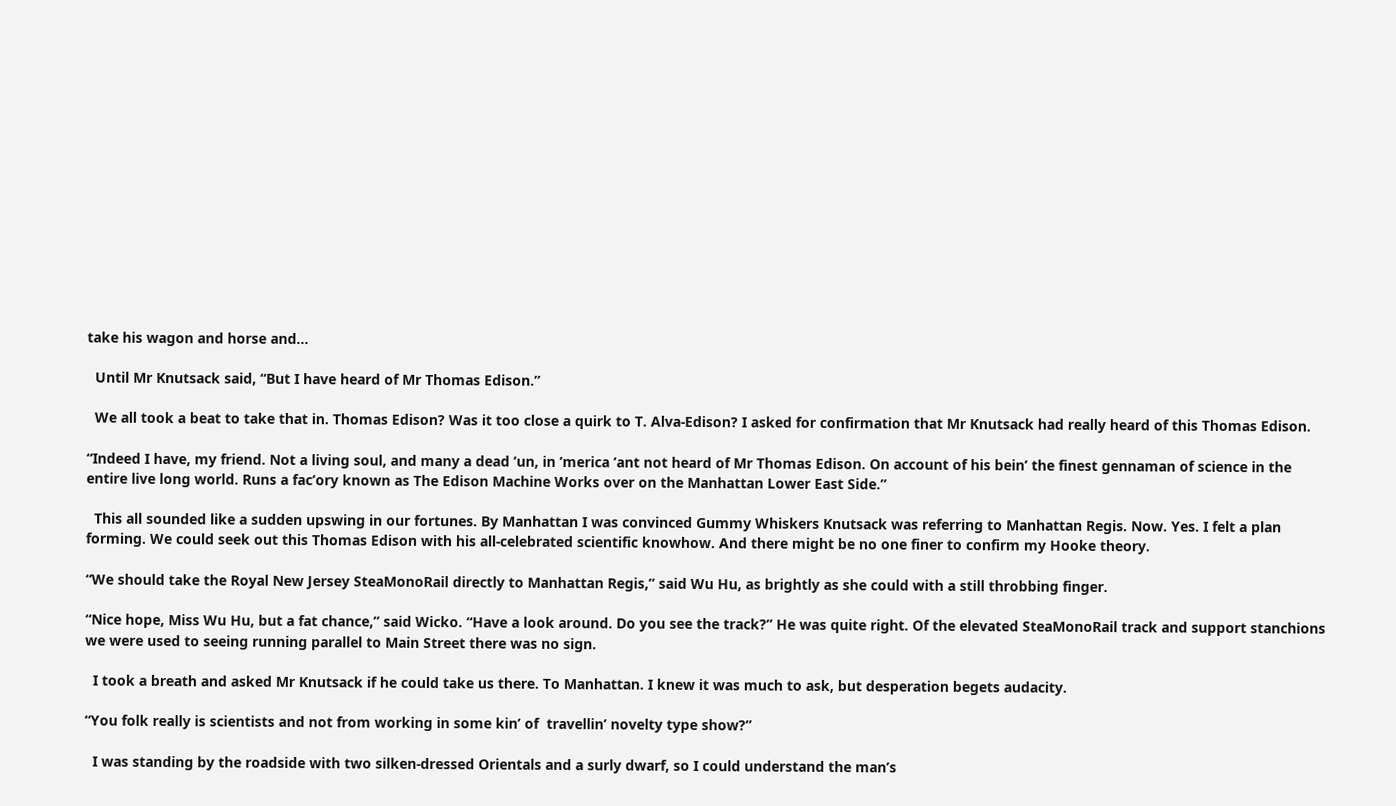take his wagon and horse and…

  Until Mr Knutsack said, “But I have heard of Mr Thomas Edison.”

  We all took a beat to take that in. Thomas Edison? Was it too close a quirk to T. Alva-Edison? I asked for confirmation that Mr Knutsack had really heard of this Thomas Edison.

“Indeed I have, my friend. Not a living soul, and many a dead ’un, in ’merica ’ant not heard of Mr Thomas Edison. On account of his bein’ the finest gennaman of science in the entire live long world. Runs a fac’ory known as The Edison Machine Works over on the Manhattan Lower East Side.”

  This all sounded like a sudden upswing in our fortunes. By Manhattan I was convinced Gummy Whiskers Knutsack was referring to Manhattan Regis. Now. Yes. I felt a plan forming. We could seek out this Thomas Edison with his all-celebrated scientific knowhow. And there might be no one finer to confirm my Hooke theory.

“We should take the Royal New Jersey SteaMonoRail directly to Manhattan Regis,” said Wu Hu, as brightly as she could with a still throbbing finger.

“Nice hope, Miss Wu Hu, but a fat chance,” said Wicko. “Have a look around. Do you see the track?” He was quite right. Of the elevated SteaMonoRail track and support stanchions we were used to seeing running parallel to Main Street there was no sign.

  I took a breath and asked Mr Knutsack if he could take us there. To Manhattan. I knew it was much to ask, but desperation begets audacity.

“You folk really is scientists and not from working in some kin’ of  travellin’ novelty type show?”

  I was standing by the roadside with two silken-dressed Orientals and a surly dwarf, so I could understand the man’s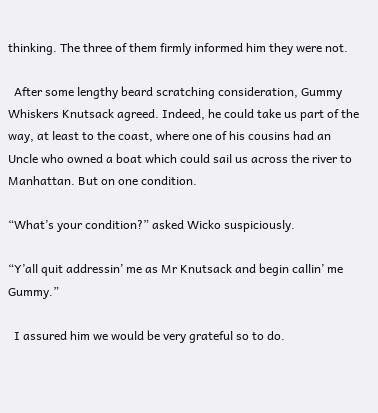thinking. The three of them firmly informed him they were not.

  After some lengthy beard scratching consideration, Gummy Whiskers Knutsack agreed. Indeed, he could take us part of the way, at least to the coast, where one of his cousins had an Uncle who owned a boat which could sail us across the river to Manhattan. But on one condition.

“What’s your condition?” asked Wicko suspiciously.

“Y’all quit addressin’ me as Mr Knutsack and begin callin’ me Gummy.”

  I assured him we would be very grateful so to do.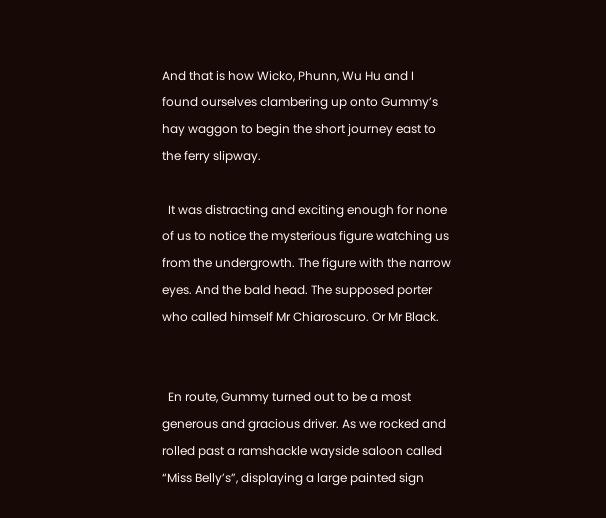And that is how Wicko, Phunn, Wu Hu and I found ourselves clambering up onto Gummy’s hay waggon to begin the short journey east to the ferry slipway.

  It was distracting and exciting enough for none of us to notice the mysterious figure watching us from the undergrowth. The figure with the narrow eyes. And the bald head. The supposed porter who called himself Mr Chiaroscuro. Or Mr Black.


  En route, Gummy turned out to be a most generous and gracious driver. As we rocked and rolled past a ramshackle wayside saloon called “Miss Belly’s”, displaying a large painted sign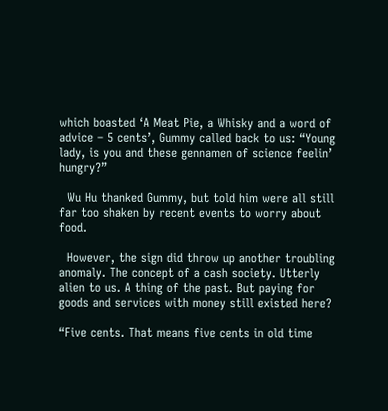which boasted ‘A Meat Pie, a Whisky and a word of advice – 5 cents’, Gummy called back to us: “Young lady, is you and these gennamen of science feelin’ hungry?”

  Wu Hu thanked Gummy, but told him were all still far too shaken by recent events to worry about food.

  However, the sign did throw up another troubling anomaly. The concept of a cash society. Utterly alien to us. A thing of the past. But paying for goods and services with money still existed here?

“Five cents. That means five cents in old time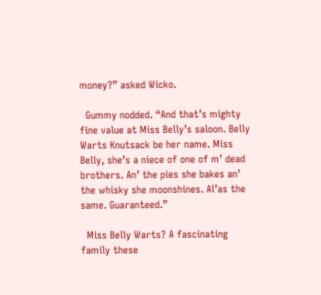money?” asked Wicko.

  Gummy nodded. “And that’s mighty fine value at Miss Belly’s saloon. Belly Warts Knutsack be her name. Miss Belly, she’s a niece of one of m’ dead brothers. An’ the pies she bakes an’ the whisky she moonshines. Al’as the same. Guaranteed.”

  Miss Belly Warts? A fascinating family these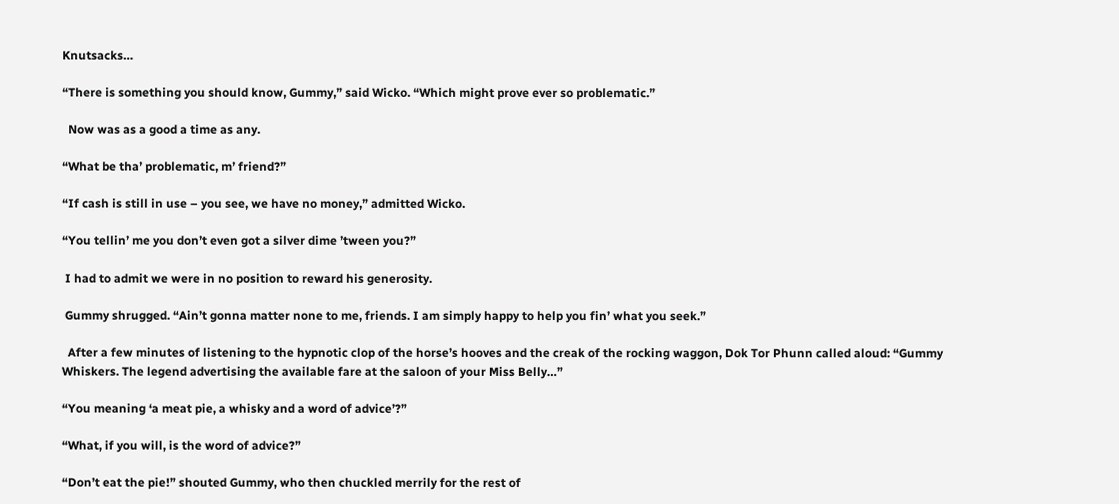Knutsacks…

“There is something you should know, Gummy,” said Wicko. “Which might prove ever so problematic.”

  Now was as a good a time as any.

“What be tha’ problematic, m’ friend?”

“If cash is still in use – you see, we have no money,” admitted Wicko.

“You tellin’ me you don’t even got a silver dime ’tween you?”

 I had to admit we were in no position to reward his generosity.

 Gummy shrugged. “Ain’t gonna matter none to me, friends. I am simply happy to help you fin’ what you seek.”

  After a few minutes of listening to the hypnotic clop of the horse’s hooves and the creak of the rocking waggon, Dok Tor Phunn called aloud: “Gummy Whiskers. The legend advertising the available fare at the saloon of your Miss Belly…”

“You meaning ‘a meat pie, a whisky and a word of advice’?”

“What, if you will, is the word of advice?”

“Don’t eat the pie!” shouted Gummy, who then chuckled merrily for the rest of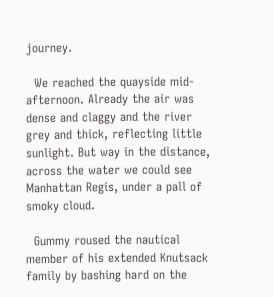journey.

  We reached the quayside mid-afternoon. Already the air was dense and claggy and the river grey and thick, reflecting little sunlight. But way in the distance, across the water we could see Manhattan Regis, under a pall of smoky cloud.

  Gummy roused the nautical member of his extended Knutsack family by bashing hard on the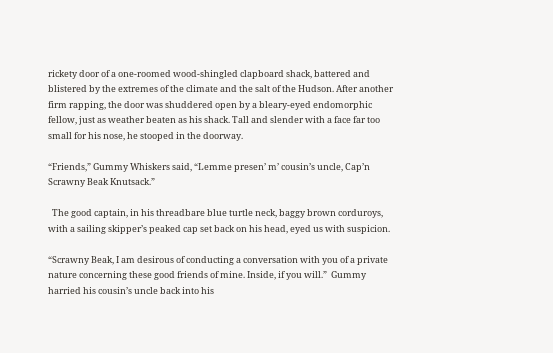rickety door of a one-roomed wood-shingled clapboard shack, battered and blistered by the extremes of the climate and the salt of the Hudson. After another firm rapping, the door was shuddered open by a bleary-eyed endomorphic fellow, just as weather beaten as his shack. Tall and slender with a face far too small for his nose, he stooped in the doorway.

“Friends,” Gummy Whiskers said, “Lemme presen’ m’ cousin’s uncle, Cap’n Scrawny Beak Knutsack.”

  The good captain, in his threadbare blue turtle neck, baggy brown corduroys, with a sailing skipper’s peaked cap set back on his head, eyed us with suspicion.

“Scrawny Beak, I am desirous of conducting a conversation with you of a private nature concerning these good friends of mine. Inside, if you will.”  Gummy harried his cousin’s uncle back into his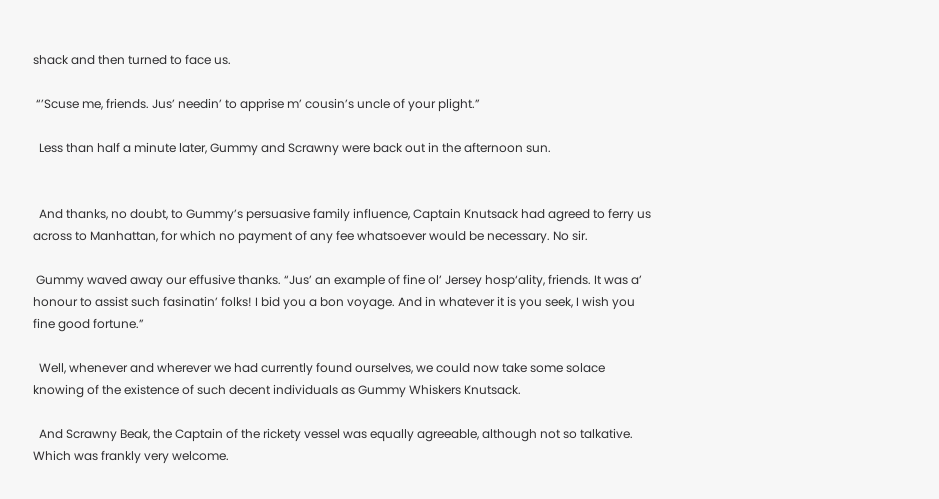shack and then turned to face us.

 “’Scuse me, friends. Jus’ needin’ to apprise m’ cousin’s uncle of your plight.”

  Less than half a minute later, Gummy and Scrawny were back out in the afternoon sun.


  And thanks, no doubt, to Gummy’s persuasive family influence, Captain Knutsack had agreed to ferry us across to Manhattan, for which no payment of any fee whatsoever would be necessary. No sir.

 Gummy waved away our effusive thanks. “Jus’ an example of fine ol’ Jersey hosp‘ality, friends. It was a’ honour to assist such fasinatin’ folks! I bid you a bon voyage. And in whatever it is you seek, I wish you fine good fortune.”

  Well, whenever and wherever we had currently found ourselves, we could now take some solace knowing of the existence of such decent individuals as Gummy Whiskers Knutsack.

  And Scrawny Beak, the Captain of the rickety vessel was equally agreeable, although not so talkative. Which was frankly very welcome.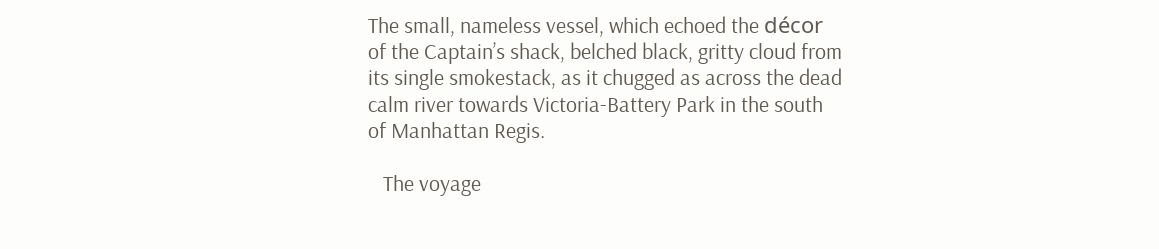The small, nameless vessel, which echoed the décor of the Captain’s shack, belched black, gritty cloud from its single smokestack, as it chugged as across the dead calm river towards Victoria-Battery Park in the south of Manhattan Regis.

   The voyage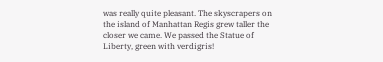was really quite pleasant. The skyscrapers on the island of Manhattan Regis grew taller the closer we came. We passed the Statue of Liberty, green with verdigris!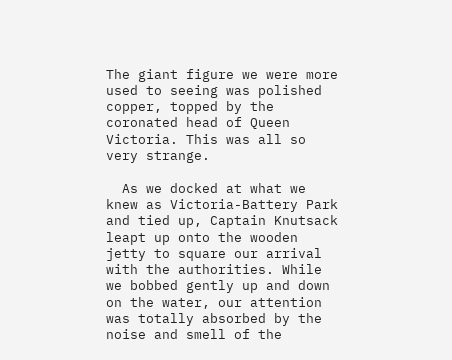The giant figure we were more used to seeing was polished copper, topped by the coronated head of Queen Victoria. This was all so very strange.

  As we docked at what we knew as Victoria-Battery Park and tied up, Captain Knutsack leapt up onto the wooden jetty to square our arrival with the authorities. While we bobbed gently up and down on the water, our attention was totally absorbed by the noise and smell of the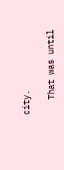city.

   That was until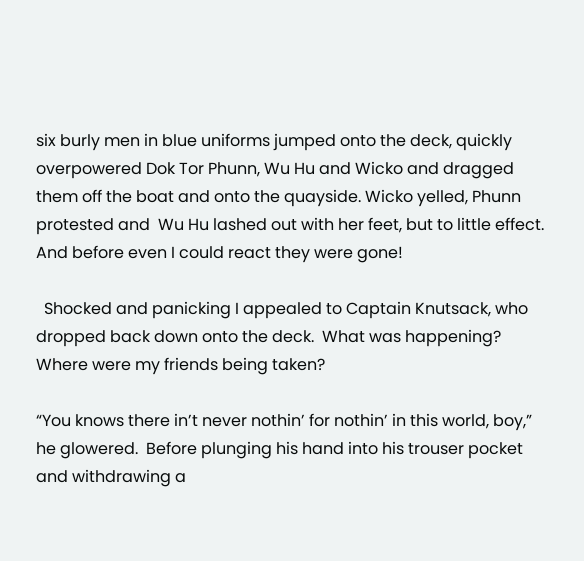six burly men in blue uniforms jumped onto the deck, quickly overpowered Dok Tor Phunn, Wu Hu and Wicko and dragged them off the boat and onto the quayside. Wicko yelled, Phunn protested and  Wu Hu lashed out with her feet, but to little effect. And before even I could react they were gone!

  Shocked and panicking I appealed to Captain Knutsack, who dropped back down onto the deck.  What was happening?  Where were my friends being taken?

“You knows there in’t never nothin’ for nothin’ in this world, boy,” he glowered.  Before plunging his hand into his trouser pocket and withdrawing a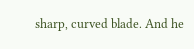sharp, curved blade. And he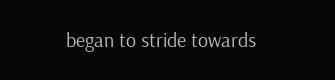began to stride towards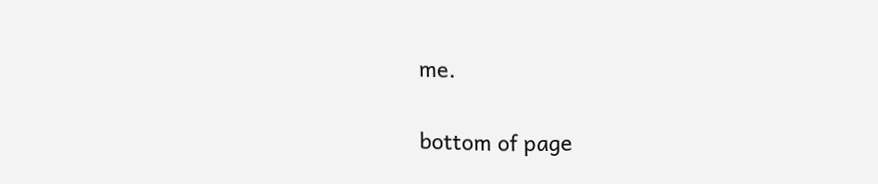me.


bottom of page